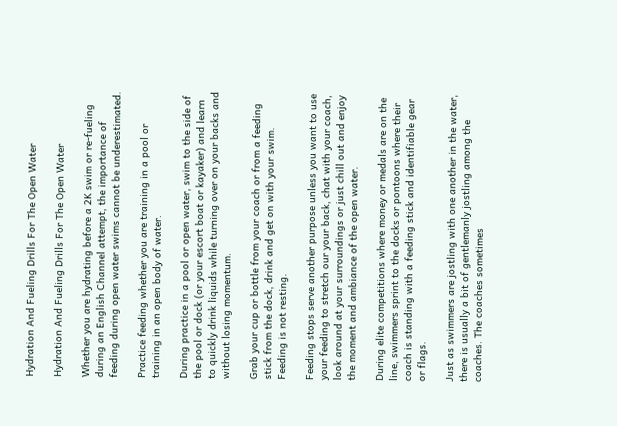Hydration And Fueling Drills For The Open Water

Hydration And Fueling Drills For The Open Water

Whether you are hydrating before a 2K swim or re-fueling during an English Channel attempt, the importance of feeding during open water swims cannot be underestimated.

Practice feeding whether you are training in a pool or training in an open body of water.

During practice in a pool or open water, swim to the side of the pool or dock (or your escort boat or kayaker) and learn to quickly drink liquids while turning over on your backs and without losing momentum.

Grab your cup or bottle from your coach or from a feeding stick from the dock, drink and get on with your swim. Feeding is not resting.

Feeding stops serve another purpose unless you want to use your feeding to stretch our your back, chat with your coach, look around at your surroundings or just chill out and enjoy the moment and ambiance of the open water.

During elite competitions where money or medals are on the line, swimmers sprint to the docks or pontoons where their coach is standing with a feeding stick and identifiable gear or flags.

Just as swimmers are jostling with one another in the water, there is usually a bit of gentlemanly jostling among the coaches. The coaches sometimes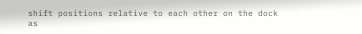shift positions relative to each other on the dock as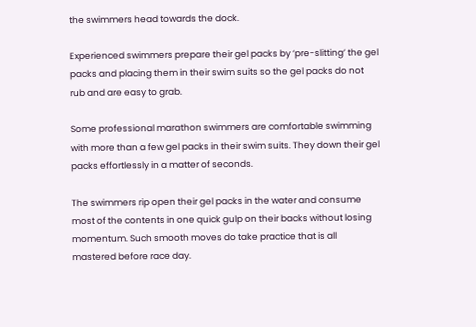the swimmers head towards the dock.

Experienced swimmers prepare their gel packs by ‘pre-slitting’ the gel packs and placing them in their swim suits so the gel packs do not rub and are easy to grab.

Some professional marathon swimmers are comfortable swimming with more than a few gel packs in their swim suits. They down their gel packs effortlessly in a matter of seconds.

The swimmers rip open their gel packs in the water and consume most of the contents in one quick gulp on their backs without losing momentum. Such smooth moves do take practice that is all mastered before race day.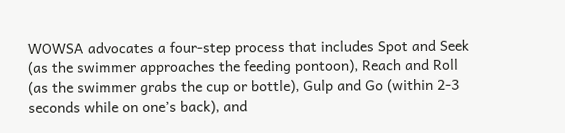WOWSA advocates a four-step process that includes Spot and Seek (as the swimmer approaches the feeding pontoon), Reach and Roll (as the swimmer grabs the cup or bottle), Gulp and Go (within 2-3 seconds while on one’s back), and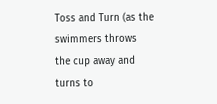Toss and Turn (as the swimmers throws the cup away and turns to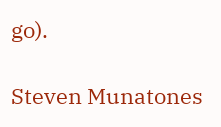go).

Steven Munatones